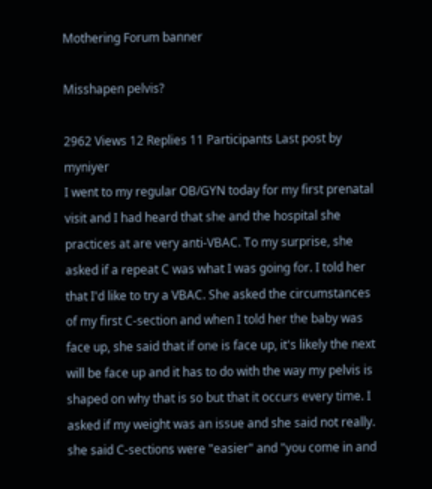Mothering Forum banner

Misshapen pelvis?

2962 Views 12 Replies 11 Participants Last post by  myniyer
I went to my regular OB/GYN today for my first prenatal visit and I had heard that she and the hospital she practices at are very anti-VBAC. To my surprise, she asked if a repeat C was what I was going for. I told her that I'd like to try a VBAC. She asked the circumstances of my first C-section and when I told her the baby was face up, she said that if one is face up, it's likely the next will be face up and it has to do with the way my pelvis is shaped on why that is so but that it occurs every time. I asked if my weight was an issue and she said not really. she said C-sections were "easier" and "you come in and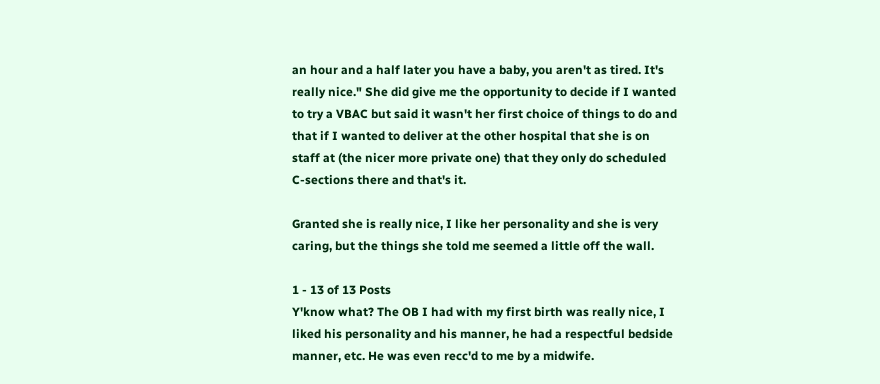an hour and a half later you have a baby, you aren't as tired. It's really nice." She did give me the opportunity to decide if I wanted to try a VBAC but said it wasn't her first choice of things to do and that if I wanted to deliver at the other hospital that she is on staff at (the nicer more private one) that they only do scheduled C-sections there and that's it.

Granted she is really nice, I like her personality and she is very caring, but the things she told me seemed a little off the wall.

1 - 13 of 13 Posts
Y'know what? The OB I had with my first birth was really nice, I liked his personality and his manner, he had a respectful bedside manner, etc. He was even recc'd to me by a midwife.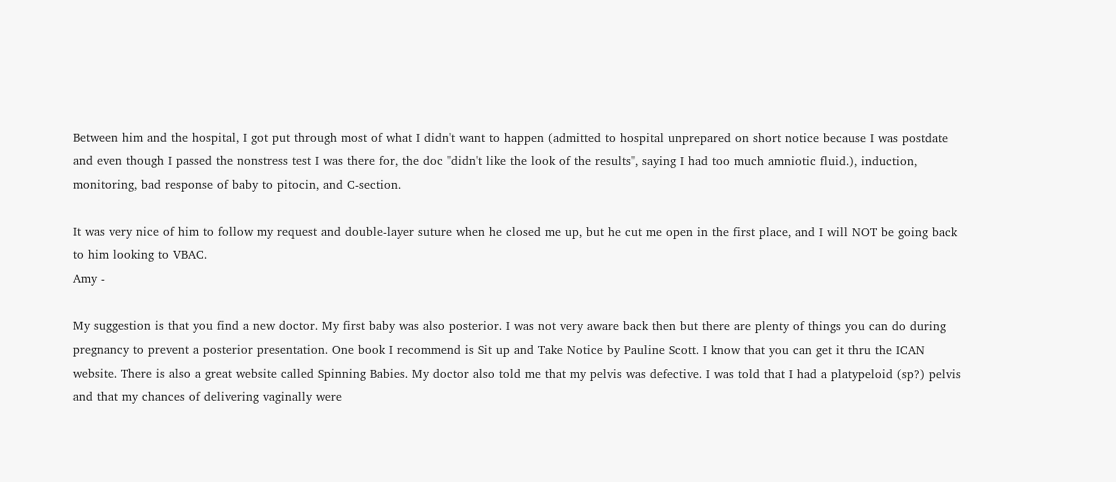Between him and the hospital, I got put through most of what I didn't want to happen (admitted to hospital unprepared on short notice because I was postdate and even though I passed the nonstress test I was there for, the doc "didn't like the look of the results", saying I had too much amniotic fluid.), induction, monitoring, bad response of baby to pitocin, and C-section.

It was very nice of him to follow my request and double-layer suture when he closed me up, but he cut me open in the first place, and I will NOT be going back to him looking to VBAC.
Amy -

My suggestion is that you find a new doctor. My first baby was also posterior. I was not very aware back then but there are plenty of things you can do during pregnancy to prevent a posterior presentation. One book I recommend is Sit up and Take Notice by Pauline Scott. I know that you can get it thru the ICAN website. There is also a great website called Spinning Babies. My doctor also told me that my pelvis was defective. I was told that I had a platypeloid (sp?) pelvis and that my chances of delivering vaginally were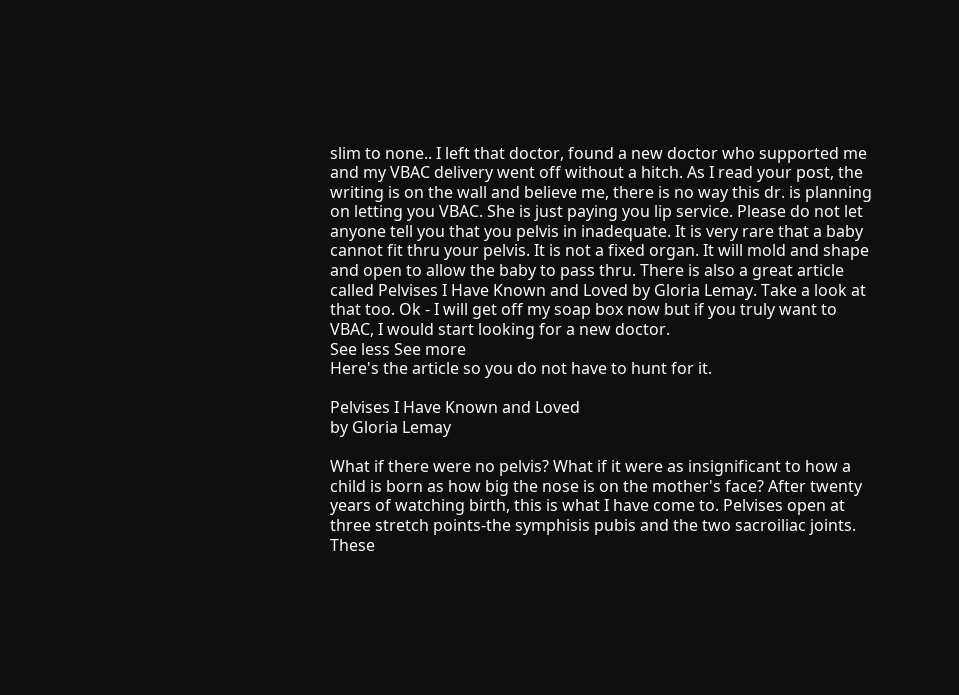slim to none.. I left that doctor, found a new doctor who supported me and my VBAC delivery went off without a hitch. As I read your post, the writing is on the wall and believe me, there is no way this dr. is planning on letting you VBAC. She is just paying you lip service. Please do not let anyone tell you that you pelvis in inadequate. It is very rare that a baby cannot fit thru your pelvis. It is not a fixed organ. It will mold and shape and open to allow the baby to pass thru. There is also a great article called Pelvises I Have Known and Loved by Gloria Lemay. Take a look at that too. Ok - I will get off my soap box now but if you truly want to VBAC, I would start looking for a new doctor.
See less See more
Here's the article so you do not have to hunt for it.

Pelvises I Have Known and Loved
by Gloria Lemay

What if there were no pelvis? What if it were as insignificant to how a child is born as how big the nose is on the mother's face? After twenty years of watching birth, this is what I have come to. Pelvises open at three stretch points-the symphisis pubis and the two sacroiliac joints. These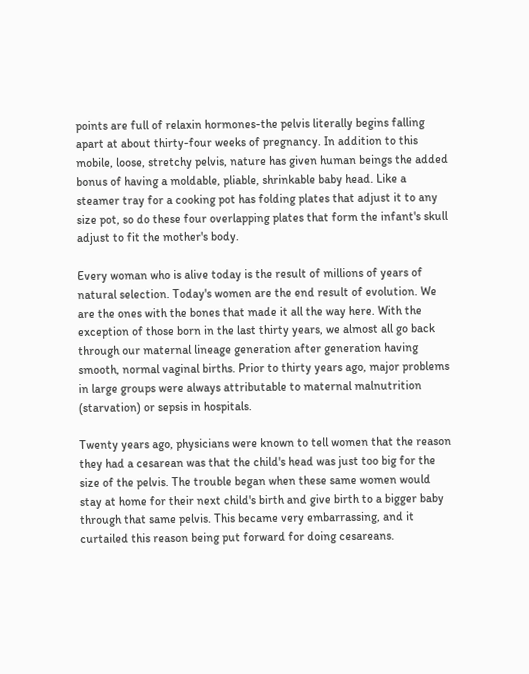points are full of relaxin hormones-the pelvis literally begins falling apart at about thirty-four weeks of pregnancy. In addition to this mobile, loose, stretchy pelvis, nature has given human beings the added bonus of having a moldable, pliable, shrinkable baby head. Like a steamer tray for a cooking pot has folding plates that adjust it to any size pot, so do these four overlapping plates that form the infant's skull adjust to fit the mother's body.

Every woman who is alive today is the result of millions of years of natural selection. Today's women are the end result of evolution. We are the ones with the bones that made it all the way here. With the exception of those born in the last thirty years, we almost all go back through our maternal lineage generation after generation having smooth, normal vaginal births. Prior to thirty years ago, major problems in large groups were always attributable to maternal malnutrition (starvation) or sepsis in hospitals.

Twenty years ago, physicians were known to tell women that the reason they had a cesarean was that the child's head was just too big for the size of the pelvis. The trouble began when these same women would stay at home for their next child's birth and give birth to a bigger baby through that same pelvis. This became very embarrassing, and it curtailed this reason being put forward for doing cesareans.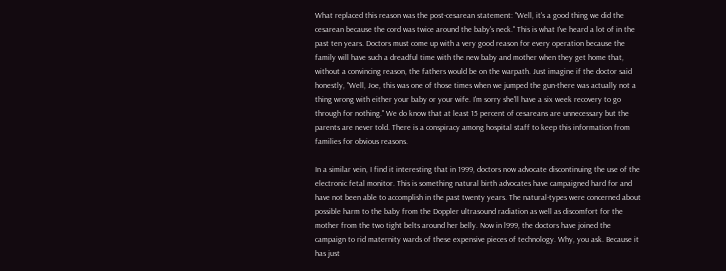What replaced this reason was the post-cesarean statement: "Well, it's a good thing we did the cesarean because the cord was twice around the baby's neck." This is what I've heard a lot of in the past ten years. Doctors must come up with a very good reason for every operation because the family will have such a dreadful time with the new baby and mother when they get home that, without a convincing reason, the fathers would be on the warpath. Just imagine if the doctor said honestly, "Well, Joe, this was one of those times when we jumped the gun-there was actually not a thing wrong with either your baby or your wife. I'm sorry she'll have a six week recovery to go through for nothing." We do know that at least 15 percent of cesareans are unnecessary but the parents are never told. There is a conspiracy among hospital staff to keep this information from families for obvious reasons.

In a similar vein, I find it interesting that in 1999, doctors now advocate discontinuing the use of the electronic fetal monitor. This is something natural birth advocates have campaigned hard for and have not been able to accomplish in the past twenty years. The natural-types were concerned about possible harm to the baby from the Doppler ultrasound radiation as well as discomfort for the mother from the two tight belts around her belly. Now in l999, the doctors have joined the campaign to rid maternity wards of these expensive pieces of technology. Why, you ask. Because it has just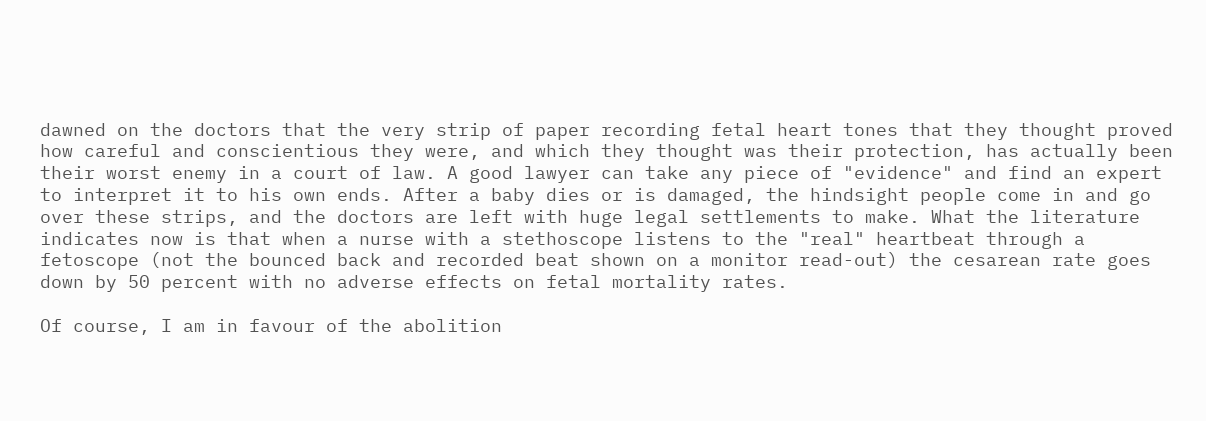dawned on the doctors that the very strip of paper recording fetal heart tones that they thought proved how careful and conscientious they were, and which they thought was their protection, has actually been their worst enemy in a court of law. A good lawyer can take any piece of "evidence" and find an expert to interpret it to his own ends. After a baby dies or is damaged, the hindsight people come in and go over these strips, and the doctors are left with huge legal settlements to make. What the literature indicates now is that when a nurse with a stethoscope listens to the "real" heartbeat through a fetoscope (not the bounced back and recorded beat shown on a monitor read-out) the cesarean rate goes down by 50 percent with no adverse effects on fetal mortality rates.

Of course, I am in favour of the abolition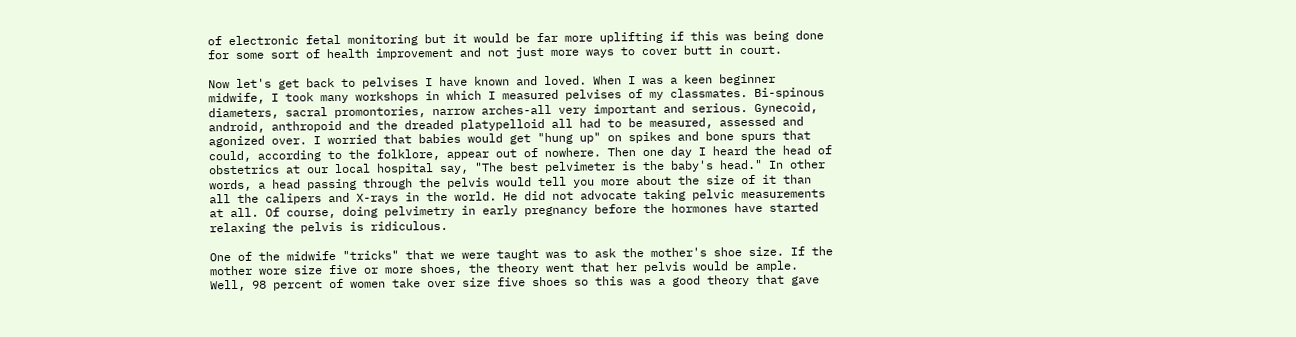of electronic fetal monitoring but it would be far more uplifting if this was being done for some sort of health improvement and not just more ways to cover butt in court.

Now let's get back to pelvises I have known and loved. When I was a keen beginner midwife, I took many workshops in which I measured pelvises of my classmates. Bi-spinous diameters, sacral promontories, narrow arches-all very important and serious. Gynecoid, android, anthropoid and the dreaded platypelloid all had to be measured, assessed and agonized over. I worried that babies would get "hung up" on spikes and bone spurs that could, according to the folklore, appear out of nowhere. Then one day I heard the head of obstetrics at our local hospital say, "The best pelvimeter is the baby's head." In other words, a head passing through the pelvis would tell you more about the size of it than all the calipers and X-rays in the world. He did not advocate taking pelvic measurements at all. Of course, doing pelvimetry in early pregnancy before the hormones have started relaxing the pelvis is ridiculous.

One of the midwife "tricks" that we were taught was to ask the mother's shoe size. If the mother wore size five or more shoes, the theory went that her pelvis would be ample. Well, 98 percent of women take over size five shoes so this was a good theory that gave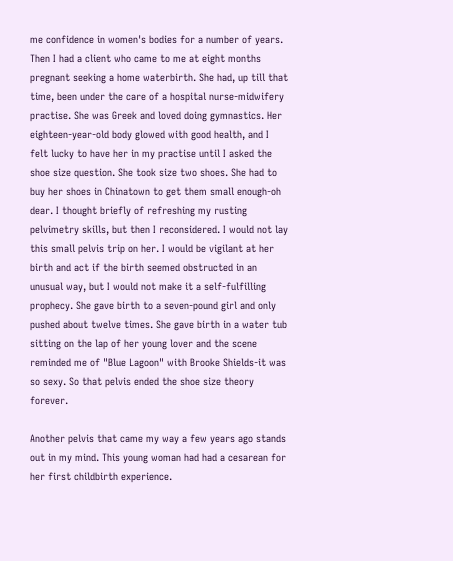me confidence in women's bodies for a number of years. Then I had a client who came to me at eight months pregnant seeking a home waterbirth. She had, up till that time, been under the care of a hospital nurse-midwifery practise. She was Greek and loved doing gymnastics. Her eighteen-year-old body glowed with good health, and I felt lucky to have her in my practise until I asked the shoe size question. She took size two shoes. She had to buy her shoes in Chinatown to get them small enough-oh dear. I thought briefly of refreshing my rusting pelvimetry skills, but then I reconsidered. I would not lay this small pelvis trip on her. I would be vigilant at her birth and act if the birth seemed obstructed in an unusual way, but I would not make it a self-fulfilling prophecy. She gave birth to a seven-pound girl and only pushed about twelve times. She gave birth in a water tub sitting on the lap of her young lover and the scene reminded me of "Blue Lagoon" with Brooke Shields-it was so sexy. So that pelvis ended the shoe size theory forever.

Another pelvis that came my way a few years ago stands out in my mind. This young woman had had a cesarean for her first childbirth experience.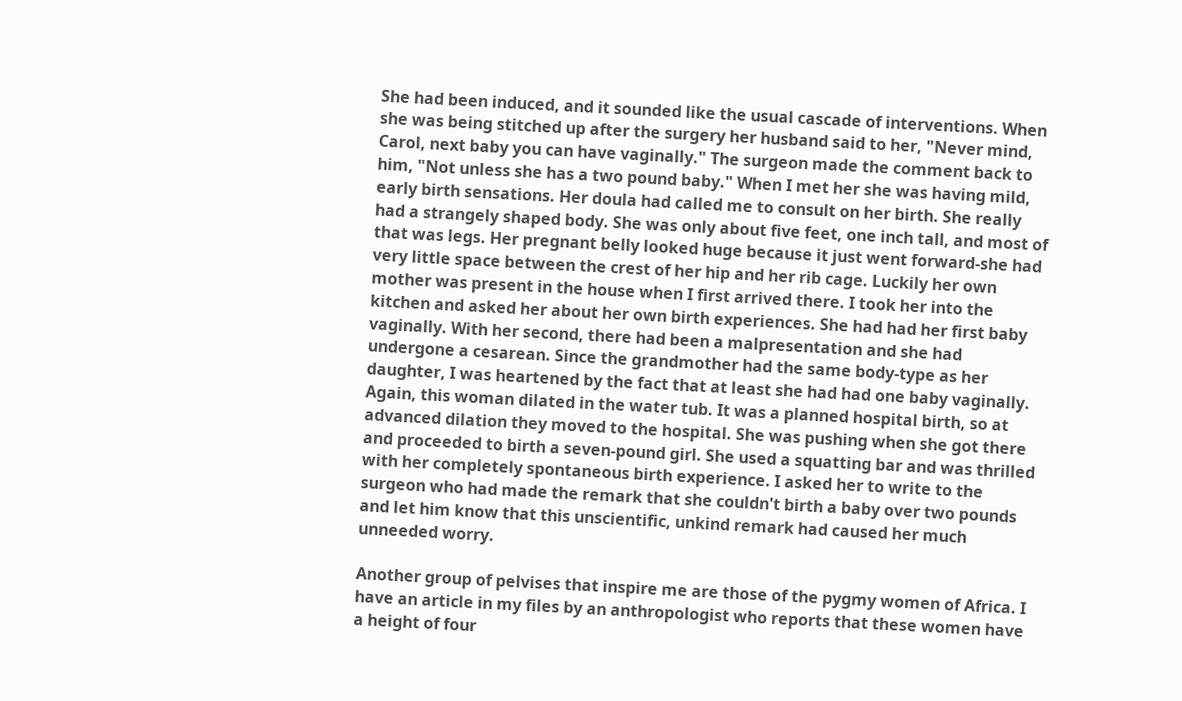She had been induced, and it sounded like the usual cascade of interventions. When she was being stitched up after the surgery her husband said to her, "Never mind, Carol, next baby you can have vaginally." The surgeon made the comment back to him, "Not unless she has a two pound baby." When I met her she was having mild, early birth sensations. Her doula had called me to consult on her birth. She really had a strangely shaped body. She was only about five feet, one inch tall, and most of that was legs. Her pregnant belly looked huge because it just went forward-she had very little space between the crest of her hip and her rib cage. Luckily her own mother was present in the house when I first arrived there. I took her into the kitchen and asked her about her own birth experiences. She had had her first baby vaginally. With her second, there had been a malpresentation and she had undergone a cesarean. Since the grandmother had the same body-type as her daughter, I was heartened by the fact that at least she had had one baby vaginally. Again, this woman dilated in the water tub. It was a planned hospital birth, so at advanced dilation they moved to the hospital. She was pushing when she got there and proceeded to birth a seven-pound girl. She used a squatting bar and was thrilled with her completely spontaneous birth experience. I asked her to write to the surgeon who had made the remark that she couldn't birth a baby over two pounds and let him know that this unscientific, unkind remark had caused her much unneeded worry.

Another group of pelvises that inspire me are those of the pygmy women of Africa. I have an article in my files by an anthropologist who reports that these women have a height of four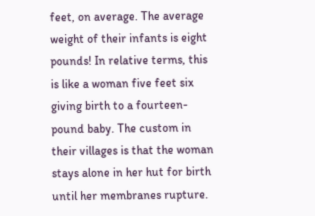feet, on average. The average weight of their infants is eight pounds! In relative terms, this is like a woman five feet six giving birth to a fourteen-pound baby. The custom in their villages is that the woman stays alone in her hut for birth until her membranes rupture.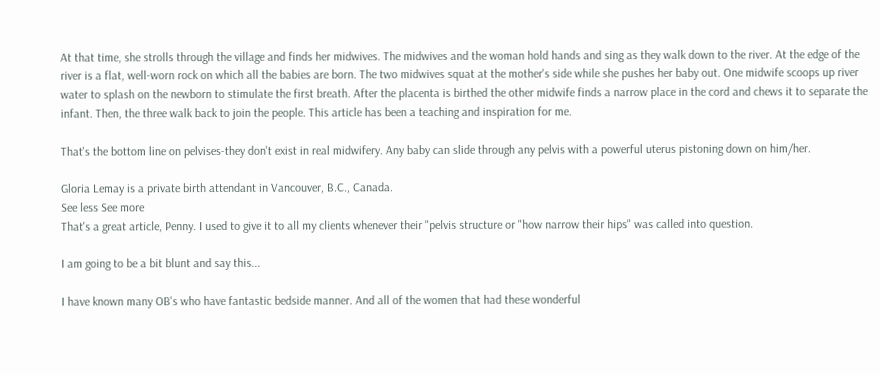At that time, she strolls through the village and finds her midwives. The midwives and the woman hold hands and sing as they walk down to the river. At the edge of the river is a flat, well-worn rock on which all the babies are born. The two midwives squat at the mother's side while she pushes her baby out. One midwife scoops up river water to splash on the newborn to stimulate the first breath. After the placenta is birthed the other midwife finds a narrow place in the cord and chews it to separate the infant. Then, the three walk back to join the people. This article has been a teaching and inspiration for me.

That's the bottom line on pelvises-they don't exist in real midwifery. Any baby can slide through any pelvis with a powerful uterus pistoning down on him/her.

Gloria Lemay is a private birth attendant in Vancouver, B.C., Canada.
See less See more
That's a great article, Penny. I used to give it to all my clients whenever their "pelvis structure or "how narrow their hips" was called into question.

I am going to be a bit blunt and say this...

I have known many OB's who have fantastic bedside manner. And all of the women that had these wonderful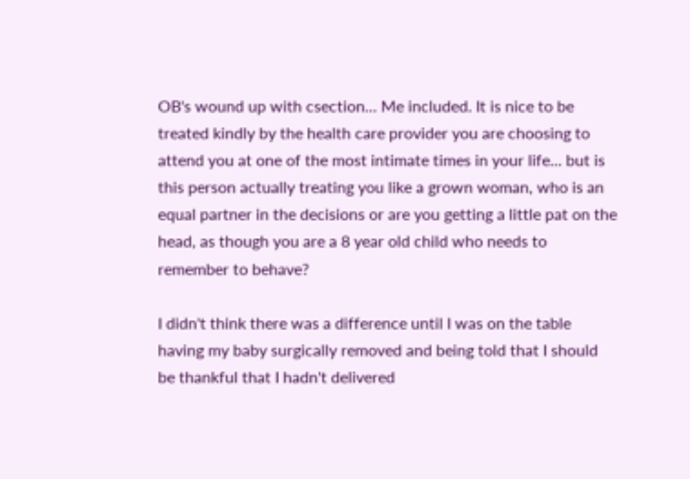OB's wound up with csection... Me included. It is nice to be treated kindly by the health care provider you are choosing to attend you at one of the most intimate times in your life... but is this person actually treating you like a grown woman, who is an equal partner in the decisions or are you getting a little pat on the head, as though you are a 8 year old child who needs to remember to behave?

I didn't think there was a difference until I was on the table having my baby surgically removed and being told that I should be thankful that I hadn't delivered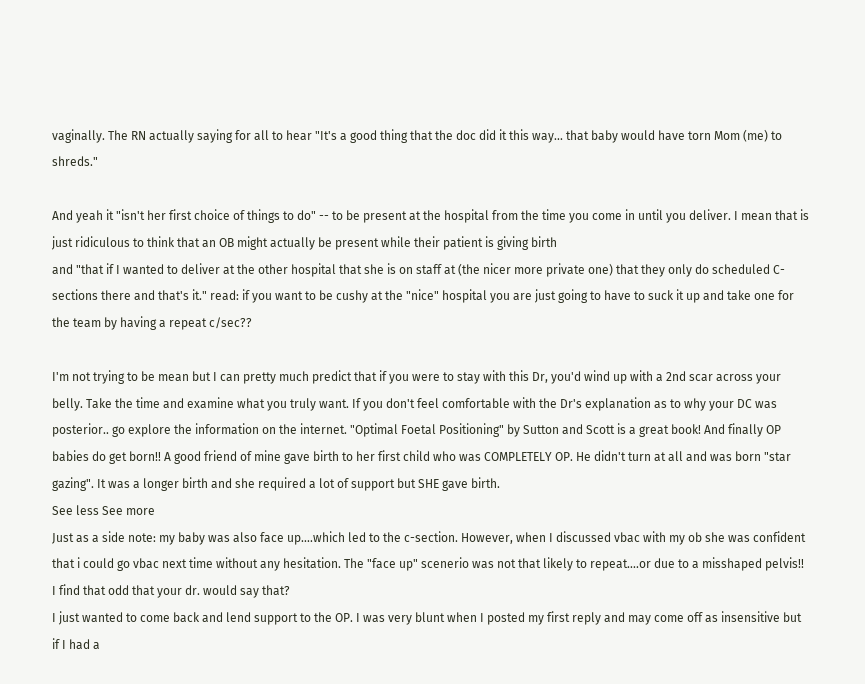vaginally. The RN actually saying for all to hear "It's a good thing that the doc did it this way... that baby would have torn Mom (me) to shreds."

And yeah it "isn't her first choice of things to do" -- to be present at the hospital from the time you come in until you deliver. I mean that is just ridiculous to think that an OB might actually be present while their patient is giving birth
and "that if I wanted to deliver at the other hospital that she is on staff at (the nicer more private one) that they only do scheduled C-sections there and that's it." read: if you want to be cushy at the "nice" hospital you are just going to have to suck it up and take one for the team by having a repeat c/sec??

I'm not trying to be mean but I can pretty much predict that if you were to stay with this Dr, you'd wind up with a 2nd scar across your belly. Take the time and examine what you truly want. If you don't feel comfortable with the Dr's explanation as to why your DC was posterior.. go explore the information on the internet. "Optimal Foetal Positioning" by Sutton and Scott is a great book! And finally OP babies do get born!! A good friend of mine gave birth to her first child who was COMPLETELY OP. He didn't turn at all and was born "star gazing". It was a longer birth and she required a lot of support but SHE gave birth.
See less See more
Just as a side note: my baby was also face up....which led to the c-section. However, when I discussed vbac with my ob she was confident that i could go vbac next time without any hesitation. The "face up" scenerio was not that likely to repeat....or due to a misshaped pelvis!! I find that odd that your dr. would say that?
I just wanted to come back and lend support to the OP. I was very blunt when I posted my first reply and may come off as insensitive but if I had a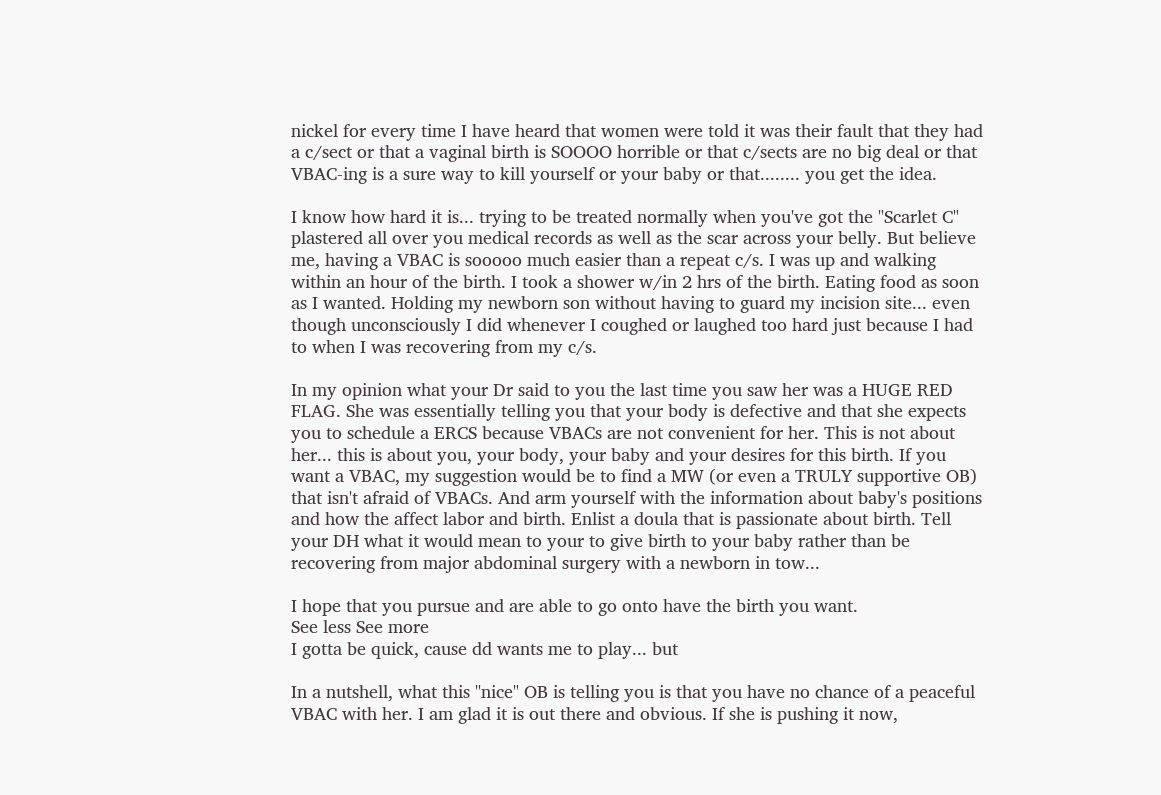nickel for every time I have heard that women were told it was their fault that they had a c/sect or that a vaginal birth is SOOOO horrible or that c/sects are no big deal or that VBAC-ing is a sure way to kill yourself or your baby or that........ you get the idea.

I know how hard it is... trying to be treated normally when you've got the "Scarlet C" plastered all over you medical records as well as the scar across your belly. But believe me, having a VBAC is sooooo much easier than a repeat c/s. I was up and walking within an hour of the birth. I took a shower w/in 2 hrs of the birth. Eating food as soon as I wanted. Holding my newborn son without having to guard my incision site... even though unconsciously I did whenever I coughed or laughed too hard just because I had to when I was recovering from my c/s.

In my opinion what your Dr said to you the last time you saw her was a HUGE RED FLAG. She was essentially telling you that your body is defective and that she expects you to schedule a ERCS because VBACs are not convenient for her. This is not about her... this is about you, your body, your baby and your desires for this birth. If you want a VBAC, my suggestion would be to find a MW (or even a TRULY supportive OB) that isn't afraid of VBACs. And arm yourself with the information about baby's positions and how the affect labor and birth. Enlist a doula that is passionate about birth. Tell your DH what it would mean to your to give birth to your baby rather than be recovering from major abdominal surgery with a newborn in tow...

I hope that you pursue and are able to go onto have the birth you want.
See less See more
I gotta be quick, cause dd wants me to play... but

In a nutshell, what this "nice" OB is telling you is that you have no chance of a peaceful VBAC with her. I am glad it is out there and obvious. If she is pushing it now,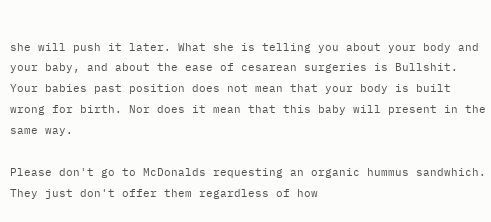she will push it later. What she is telling you about your body and your baby, and about the ease of cesarean surgeries is Bullshit. Your babies past position does not mean that your body is built wrong for birth. Nor does it mean that this baby will present in the same way.

Please don't go to McDonalds requesting an organic hummus sandwhich. They just don't offer them regardless of how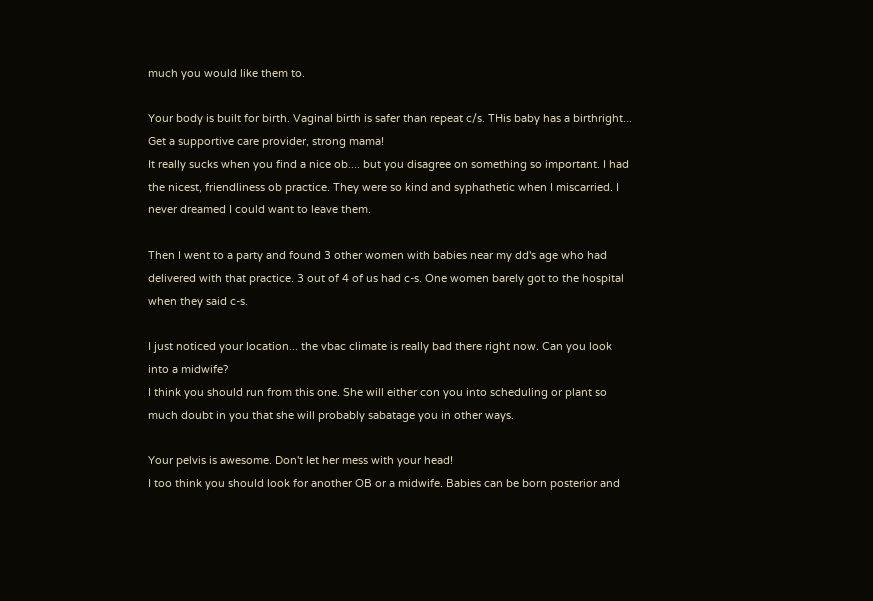much you would like them to.

Your body is built for birth. Vaginal birth is safer than repeat c/s. THis baby has a birthright... Get a supportive care provider, strong mama!
It really sucks when you find a nice ob.... but you disagree on something so important. I had the nicest, friendliness ob practice. They were so kind and syphathetic when I miscarried. I never dreamed I could want to leave them.

Then I went to a party and found 3 other women with babies near my dd's age who had delivered with that practice. 3 out of 4 of us had c-s. One women barely got to the hospital when they said c-s.

I just noticed your location... the vbac climate is really bad there right now. Can you look into a midwife?
I think you should run from this one. She will either con you into scheduling or plant so much doubt in you that she will probably sabatage you in other ways.

Your pelvis is awesome. Don't let her mess with your head!
I too think you should look for another OB or a midwife. Babies can be born posterior and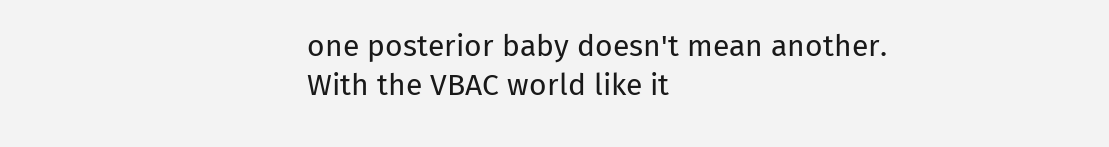one posterior baby doesn't mean another. With the VBAC world like it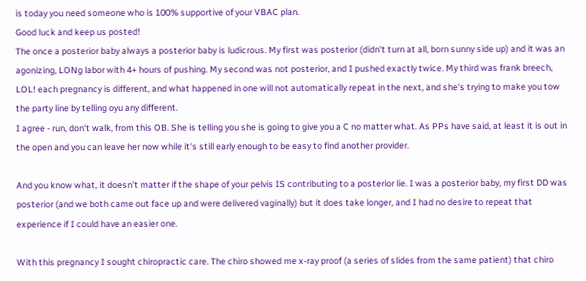is today you need someone who is 100% supportive of your VBAC plan.
Good luck and keep us posted!
The once a posterior baby always a posterior baby is ludicrous. My first was posterior (didn't turn at all, born sunny side up) and it was an agonizing, LONg labor with 4+ hours of pushing. My second was not posterior, and I pushed exactly twice. My third was frank breech, LOL! each pregnancy is different, and what happened in one will not automatically repeat in the next, and she's trying to make you tow the party line by telling oyu any different.
I agree - run, don't walk, from this OB. She is telling you she is going to give you a C no matter what. As PPs have said, at least it is out in the open and you can leave her now while it's still early enough to be easy to find another provider.

And you know what, it doesn't matter if the shape of your pelvis IS contributing to a posterior lie. I was a posterior baby, my first DD was posterior (and we both came out face up and were delivered vaginally) but it does take longer, and I had no desire to repeat that experience if I could have an easier one.

With this pregnancy I sought chiropractic care. The chiro showed me x-ray proof (a series of slides from the same patient) that chiro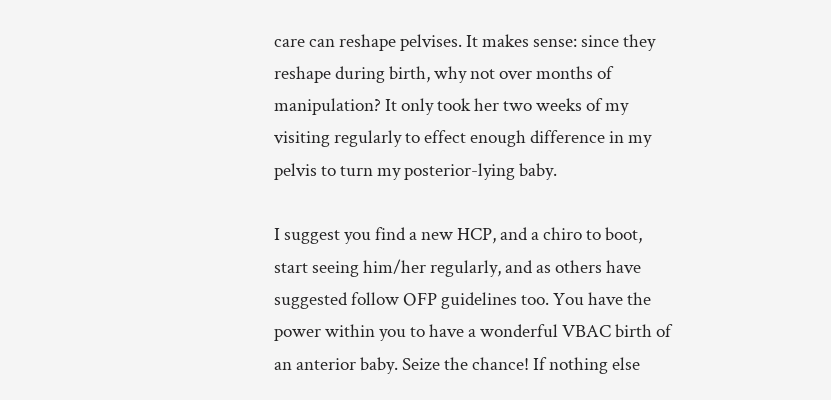care can reshape pelvises. It makes sense: since they reshape during birth, why not over months of manipulation? It only took her two weeks of my visiting regularly to effect enough difference in my pelvis to turn my posterior-lying baby.

I suggest you find a new HCP, and a chiro to boot, start seeing him/her regularly, and as others have suggested follow OFP guidelines too. You have the power within you to have a wonderful VBAC birth of an anterior baby. Seize the chance! If nothing else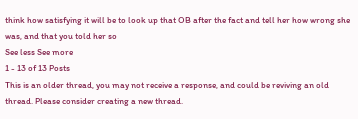think how satisfying it will be to look up that OB after the fact and tell her how wrong she was, and that you told her so
See less See more
1 - 13 of 13 Posts
This is an older thread, you may not receive a response, and could be reviving an old thread. Please consider creating a new thread.